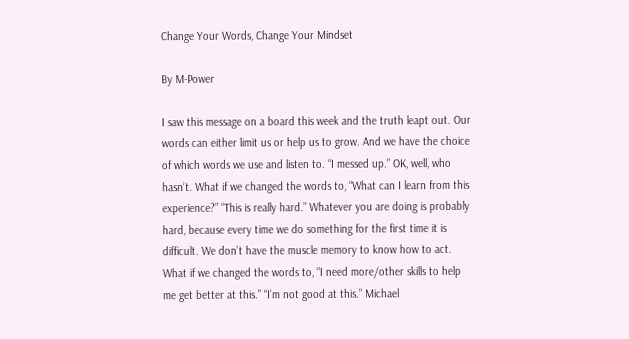Change Your Words, Change Your Mindset

By M-Power

I saw this message on a board this week and the truth leapt out. Our words can either limit us or help us to grow. And we have the choice of which words we use and listen to. “I messed up.” OK, well, who hasn’t. What if we changed the words to, “What can I learn from this experience?” “This is really hard.” Whatever you are doing is probably hard, because every time we do something for the first time it is difficult. We don’t have the muscle memory to know how to act. What if we changed the words to, “I need more/other skills to help me get better at this.” “I’m not good at this.” Michael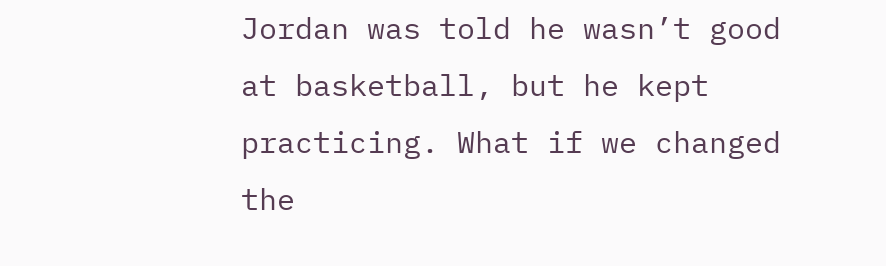Jordan was told he wasn’t good at basketball, but he kept practicing. What if we changed the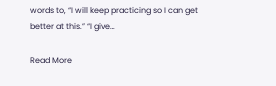words to, “I will keep practicing so I can get better at this.” “I give…

Read More